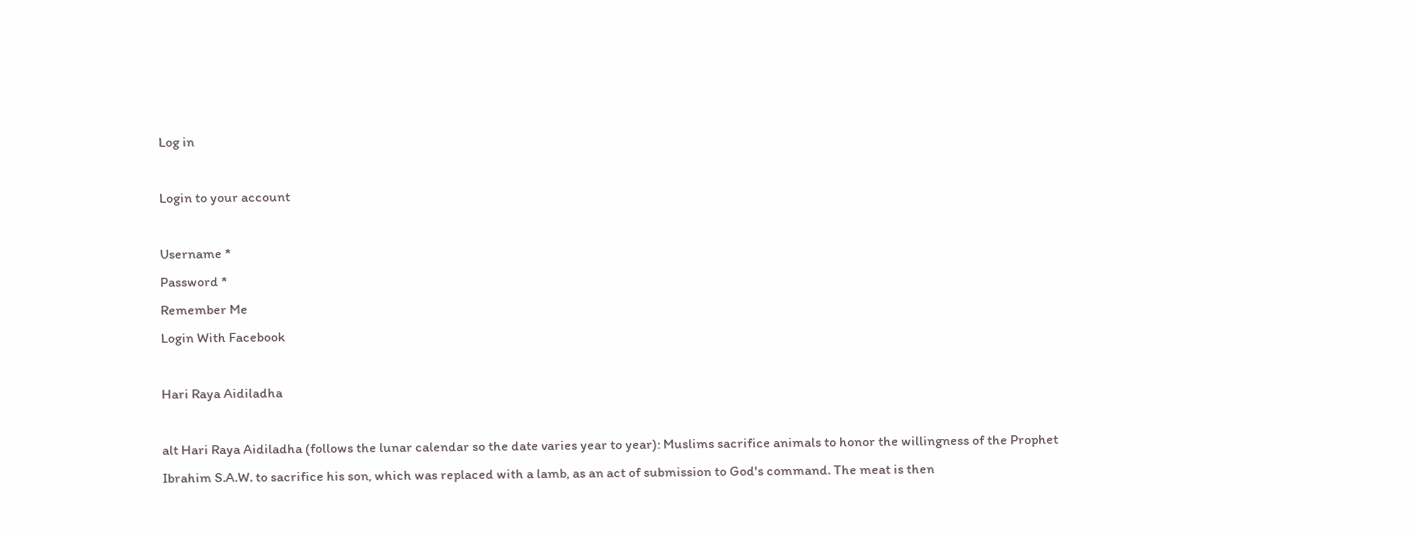Log in

Login to your account

Username *
Password *
Remember Me
Login With Facebook

Hari Raya Aidiladha

alt Hari Raya Aidiladha (follows the lunar calendar so the date varies year to year): Muslims sacrifice animals to honor the willingness of the Prophet Ibrahim S.A.W. to sacrifice his son, which was replaced with a lamb, as an act of submission to God's command. The meat is then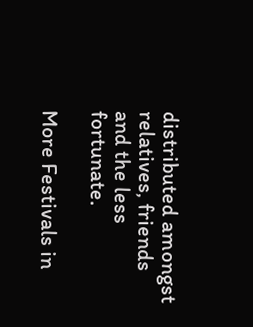distributed amongst relatives, friends and the less fortunate.

More Festivals in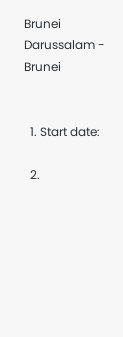Brunei Darussalam - Brunei


  1. Start date:

  2.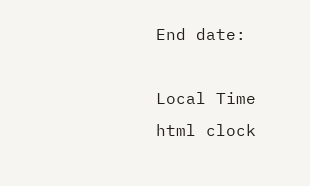End date:

Local Time
html clock